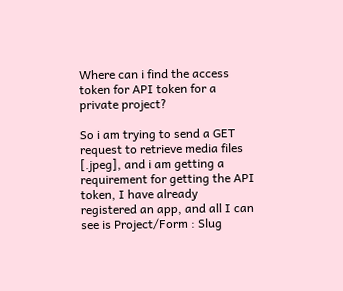Where can i find the access token for API token for a private project?

So i am trying to send a GET request to retrieve media files [.jpeg], and i am getting a requirement for getting the API token, I have already registered an app, and all I can see is Project/Form : Slug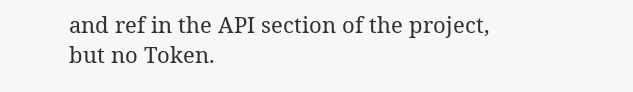and ref in the API section of the project, but no Token.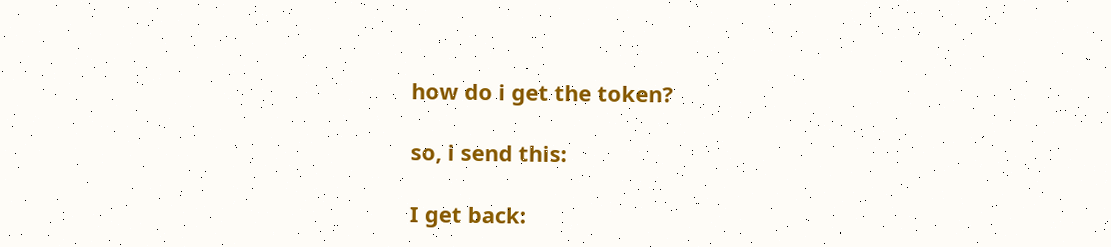how do i get the token?

so, i send this:

I get back: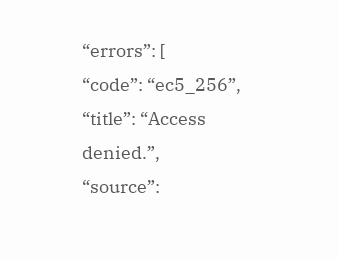“errors”: [
“code”: “ec5_256”,
“title”: “Access denied.”,
“source”: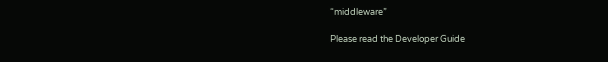“middleware”

Please read the Developer Guide